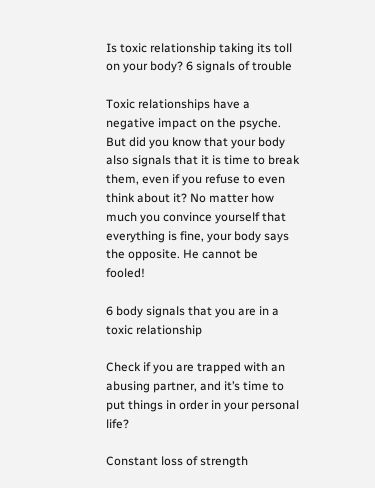Is toxic relationship taking its toll on your body? 6 signals of trouble

Toxic relationships have a negative impact on the psyche. But did you know that your body also signals that it is time to break them, even if you refuse to even think about it? No matter how much you convince yourself that everything is fine, your body says the opposite. He cannot be fooled!

6 body signals that you are in a toxic relationship

Check if you are trapped with an abusing partner, and it’s time to put things in order in your personal life?

Constant loss of strength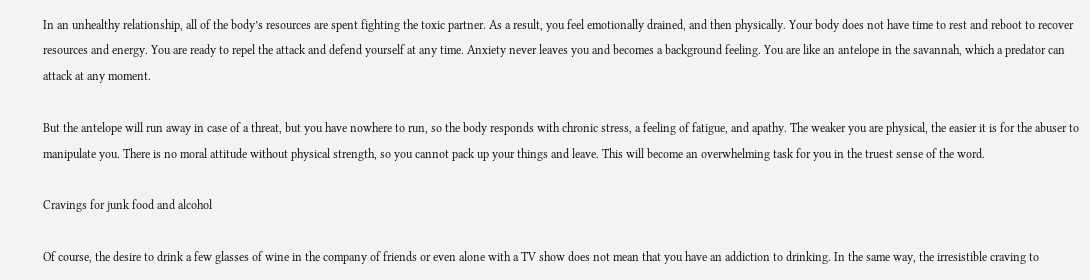In an unhealthy relationship, all of the body’s resources are spent fighting the toxic partner. As a result, you feel emotionally drained, and then physically. Your body does not have time to rest and reboot to recover resources and energy. You are ready to repel the attack and defend yourself at any time. Anxiety never leaves you and becomes a background feeling. You are like an antelope in the savannah, which a predator can attack at any moment.

But the antelope will run away in case of a threat, but you have nowhere to run, so the body responds with chronic stress, a feeling of fatigue, and apathy. The weaker you are physical, the easier it is for the abuser to manipulate you. There is no moral attitude without physical strength, so you cannot pack up your things and leave. This will become an overwhelming task for you in the truest sense of the word.

Cravings for junk food and alcohol

Of course, the desire to drink a few glasses of wine in the company of friends or even alone with a TV show does not mean that you have an addiction to drinking. In the same way, the irresistible craving to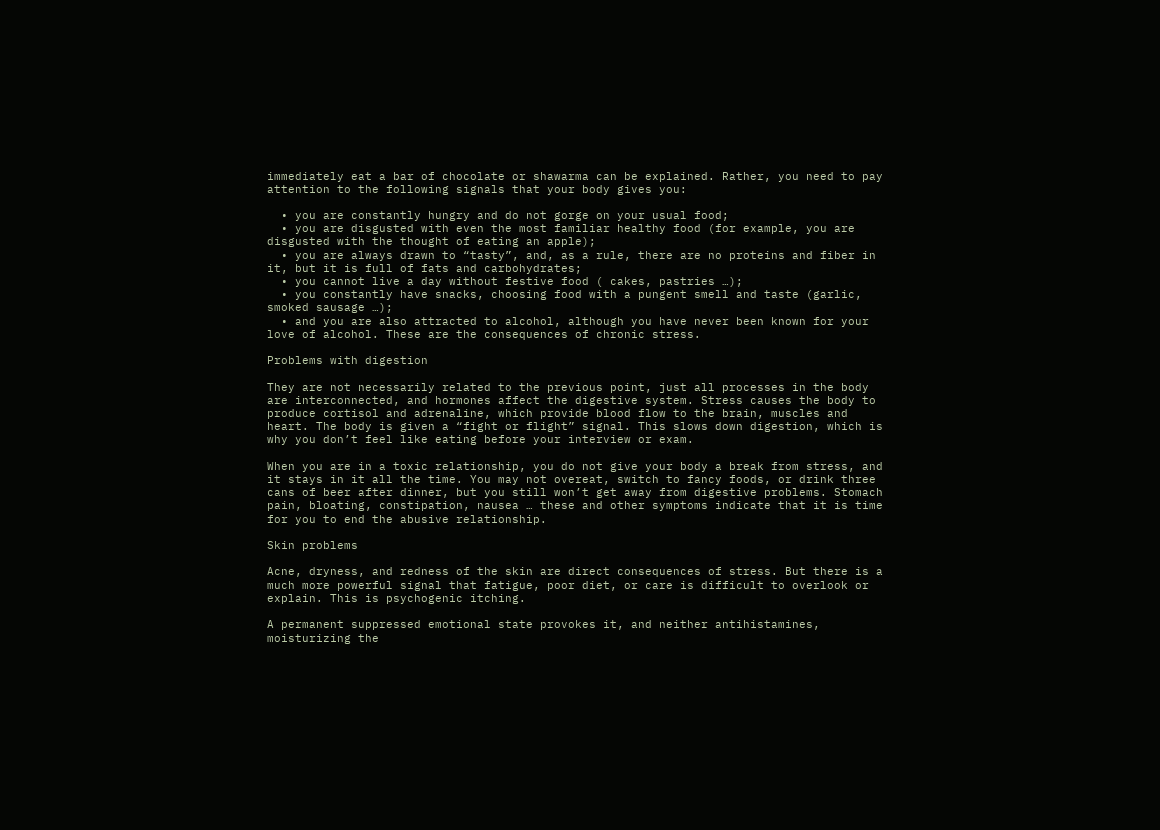immediately eat a bar of chocolate or shawarma can be explained. Rather, you need to pay attention to the following signals that your body gives you:

  • you are constantly hungry and do not gorge on your usual food;
  • you are disgusted with even the most familiar healthy food (for example, you are disgusted with the thought of eating an apple);
  • you are always drawn to “tasty”, and, as a rule, there are no proteins and fiber in it, but it is full of fats and carbohydrates;
  • you cannot live a day without festive food ( cakes, pastries …);
  • you constantly have snacks, choosing food with a pungent smell and taste (garlic, smoked sausage …);
  • and you are also attracted to alcohol, although you have never been known for your love of alcohol. These are the consequences of chronic stress.

Problems with digestion

They are not necessarily related to the previous point, just all processes in the body are interconnected, and hormones affect the digestive system. Stress causes the body to produce cortisol and adrenaline, which provide blood flow to the brain, muscles and heart. The body is given a “fight or flight” signal. This slows down digestion, which is why you don’t feel like eating before your interview or exam.

When you are in a toxic relationship, you do not give your body a break from stress, and it stays in it all the time. You may not overeat, switch to fancy foods, or drink three cans of beer after dinner, but you still won’t get away from digestive problems. Stomach pain, bloating, constipation, nausea … these and other symptoms indicate that it is time for you to end the abusive relationship.

Skin problems

Acne, dryness, and redness of the skin are direct consequences of stress. But there is a much more powerful signal that fatigue, poor diet, or care is difficult to overlook or explain. This is psychogenic itching.

A permanent suppressed emotional state provokes it, and neither antihistamines, moisturizing the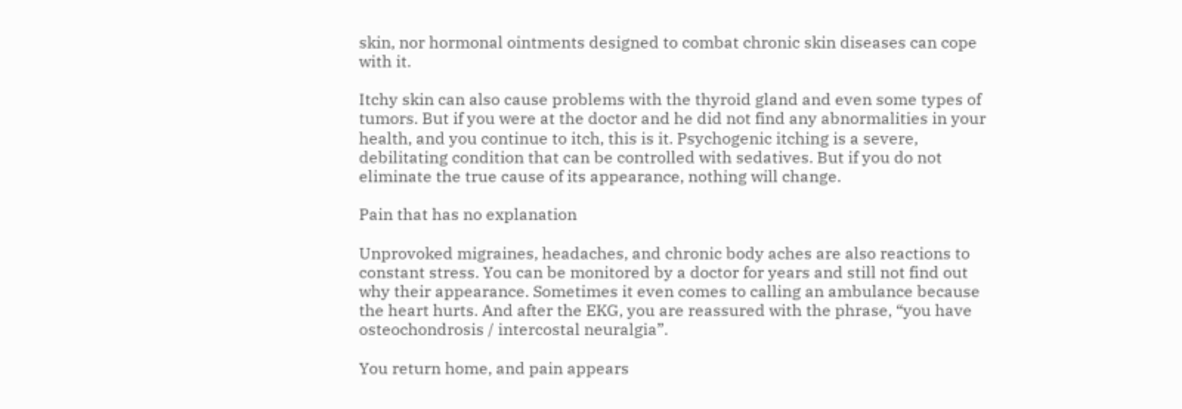skin, nor hormonal ointments designed to combat chronic skin diseases can cope with it.

Itchy skin can also cause problems with the thyroid gland and even some types of tumors. But if you were at the doctor and he did not find any abnormalities in your health, and you continue to itch, this is it. Psychogenic itching is a severe, debilitating condition that can be controlled with sedatives. But if you do not eliminate the true cause of its appearance, nothing will change.

Pain that has no explanation

Unprovoked migraines, headaches, and chronic body aches are also reactions to constant stress. You can be monitored by a doctor for years and still not find out why their appearance. Sometimes it even comes to calling an ambulance because the heart hurts. And after the EKG, you are reassured with the phrase, “you have osteochondrosis / intercostal neuralgia”.

You return home, and pain appears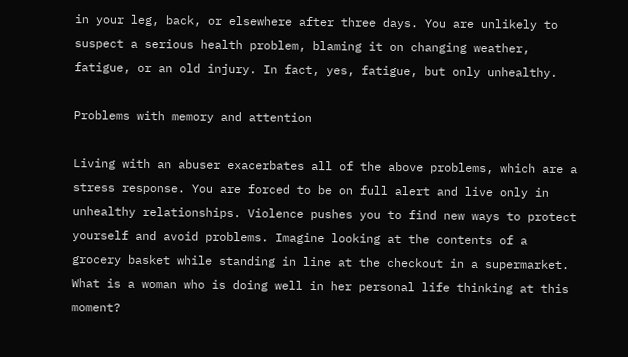in your leg, back, or elsewhere after three days. You are unlikely to suspect a serious health problem, blaming it on changing weather, fatigue, or an old injury. In fact, yes, fatigue, but only unhealthy.

Problems with memory and attention

Living with an abuser exacerbates all of the above problems, which are a stress response. You are forced to be on full alert and live only in unhealthy relationships. Violence pushes you to find new ways to protect yourself and avoid problems. Imagine looking at the contents of a grocery basket while standing in line at the checkout in a supermarket. What is a woman who is doing well in her personal life thinking at this moment?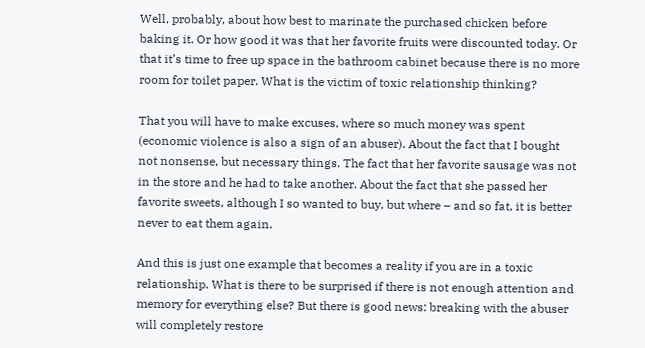Well, probably, about how best to marinate the purchased chicken before baking it. Or how good it was that her favorite fruits were discounted today. Or that it’s time to free up space in the bathroom cabinet because there is no more room for toilet paper. What is the victim of toxic relationship thinking?

That you will have to make excuses, where so much money was spent (economic violence is also a sign of an abuser). About the fact that I bought not nonsense, but necessary things. The fact that her favorite sausage was not in the store and he had to take another. About the fact that she passed her favorite sweets, although I so wanted to buy, but where – and so fat, it is better never to eat them again.

And this is just one example that becomes a reality if you are in a toxic relationship. What is there to be surprised if there is not enough attention and memory for everything else? But there is good news: breaking with the abuser will completely restore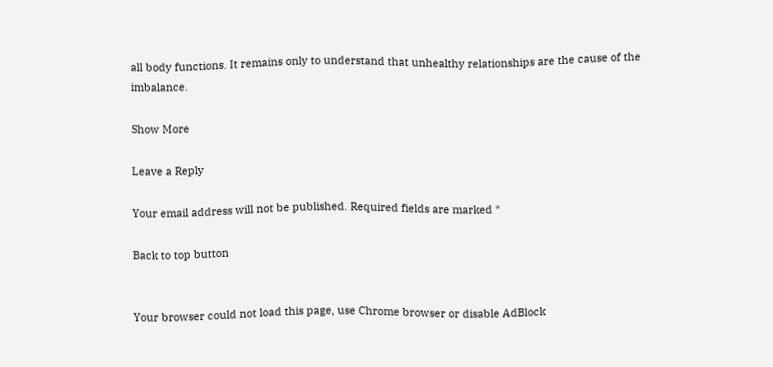all body functions. It remains only to understand that unhealthy relationships are the cause of the imbalance.

Show More

Leave a Reply

Your email address will not be published. Required fields are marked *

Back to top button


Your browser could not load this page, use Chrome browser or disable AdBlock